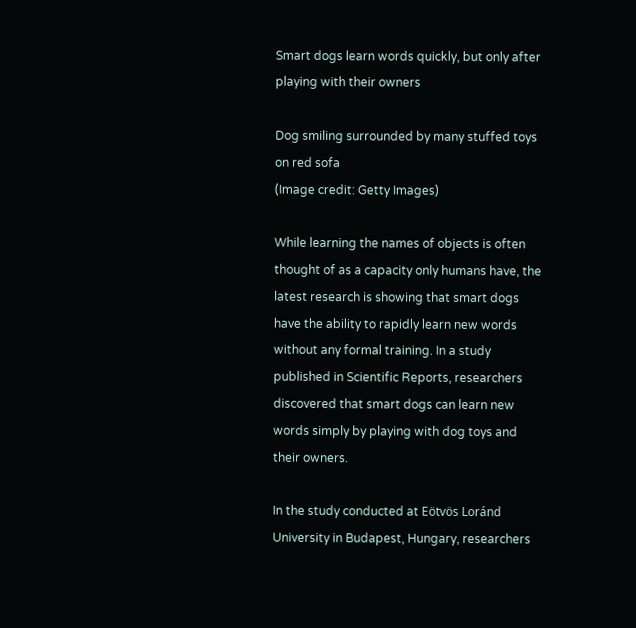Smart dogs learn words quickly, but only after playing with their owners

Dog smiling surrounded by many stuffed toys on red sofa
(Image credit: Getty Images)

While learning the names of objects is often thought of as a capacity only humans have, the latest research is showing that smart dogs have the ability to rapidly learn new words without any formal training. In a study published in Scientific Reports, researchers discovered that smart dogs can learn new words simply by playing with dog toys and their owners.

In the study conducted at Eötvös Loránd University in Budapest, Hungary, researchers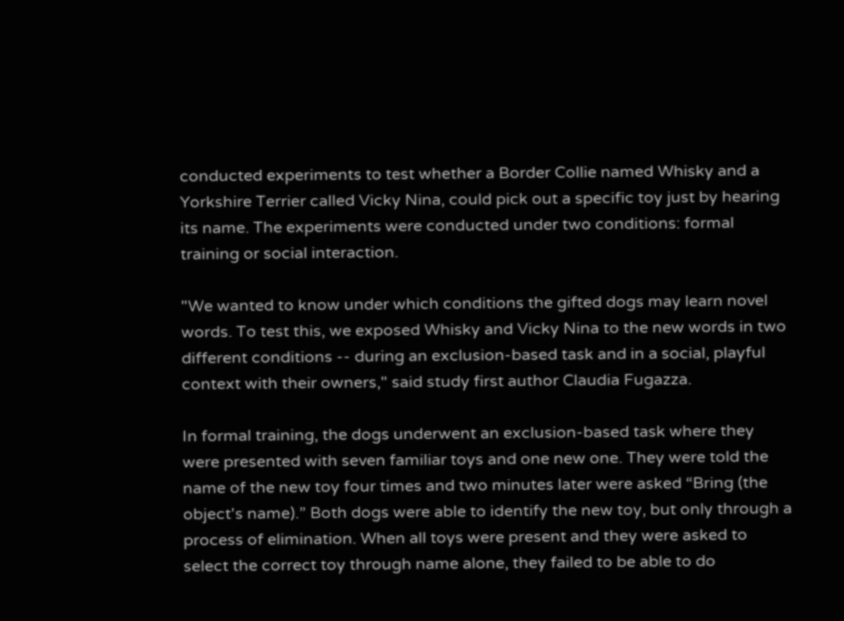conducted experiments to test whether a Border Collie named Whisky and a Yorkshire Terrier called Vicky Nina, could pick out a specific toy just by hearing its name. The experiments were conducted under two conditions: formal training or social interaction.

"We wanted to know under which conditions the gifted dogs may learn novel words. To test this, we exposed Whisky and Vicky Nina to the new words in two different conditions -- during an exclusion-based task and in a social, playful context with their owners," said study first author Claudia Fugazza.

In formal training, the dogs underwent an exclusion-based task where they were presented with seven familiar toys and one new one. They were told the name of the new toy four times and two minutes later were asked “Bring (the object's name).” Both dogs were able to identify the new toy, but only through a process of elimination. When all toys were present and they were asked to select the correct toy through name alone, they failed to be able to do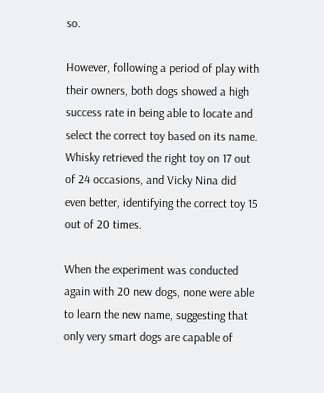so.

However, following a period of play with their owners, both dogs showed a high success rate in being able to locate and select the correct toy based on its name. Whisky retrieved the right toy on 17 out of 24 occasions, and Vicky Nina did even better, identifying the correct toy 15 out of 20 times.

When the experiment was conducted again with 20 new dogs, none were able to learn the new name, suggesting that only very smart dogs are capable of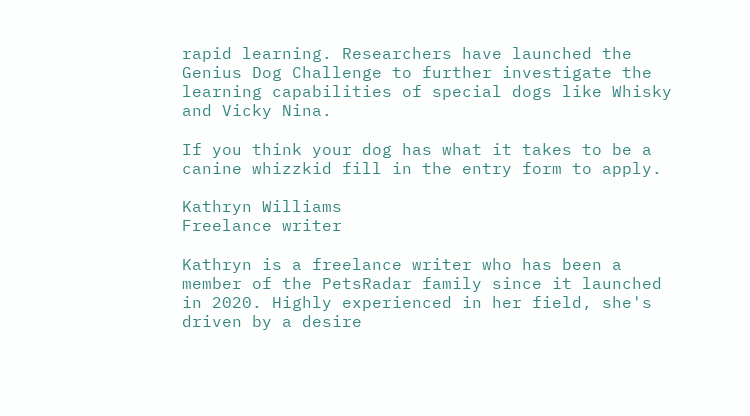rapid learning. Researchers have launched the Genius Dog Challenge to further investigate the learning capabilities of special dogs like Whisky and Vicky Nina.

If you think your dog has what it takes to be a canine whizzkid fill in the entry form to apply.

Kathryn Williams
Freelance writer

Kathryn is a freelance writer who has been a member of the PetsRadar family since it launched in 2020. Highly experienced in her field, she's driven by a desire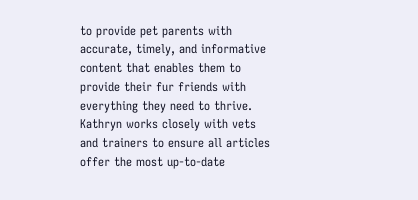to provide pet parents with accurate, timely, and informative content that enables them to provide their fur friends with everything they need to thrive. Kathryn works closely with vets and trainers to ensure all articles offer the most up-to-date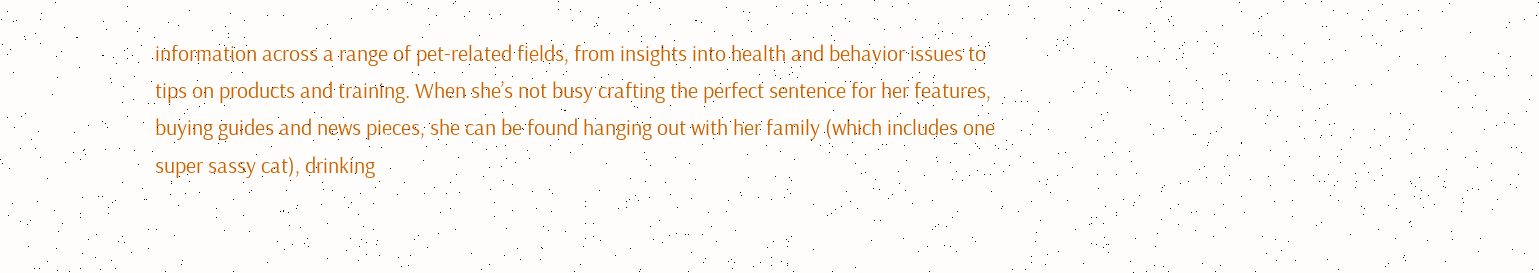information across a range of pet-related fields, from insights into health and behavior issues to tips on products and training. When she’s not busy crafting the perfect sentence for her features, buying guides and news pieces, she can be found hanging out with her family (which includes one super sassy cat), drinking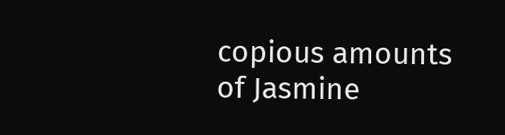copious amounts of Jasmine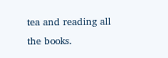tea and reading all the books.